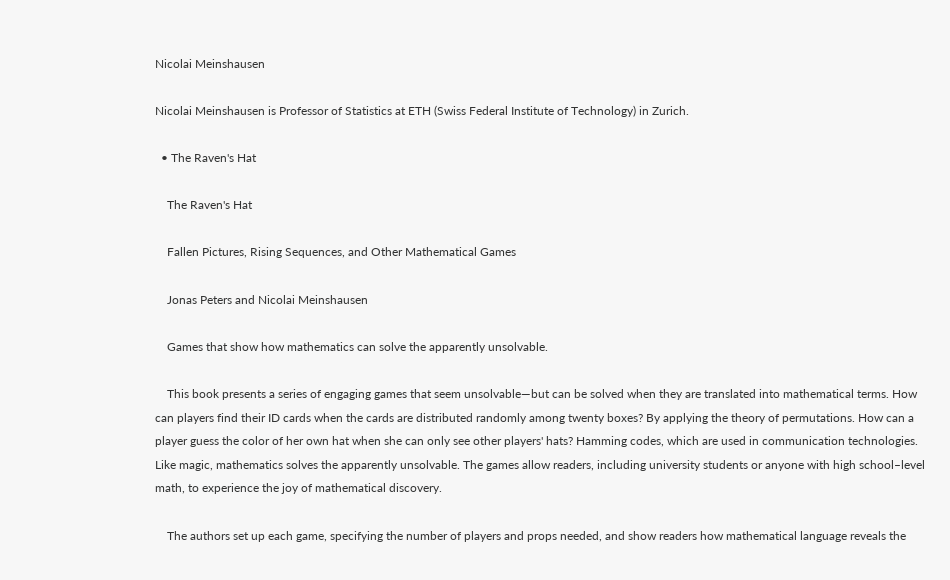Nicolai Meinshausen

Nicolai Meinshausen is Professor of Statistics at ETH (Swiss Federal Institute of Technology) in Zurich.

  • The Raven's Hat

    The Raven's Hat

    Fallen Pictures, Rising Sequences, and Other Mathematical Games

    Jonas Peters and Nicolai Meinshausen

    Games that show how mathematics can solve the apparently unsolvable.

    This book presents a series of engaging games that seem unsolvable—but can be solved when they are translated into mathematical terms. How can players find their ID cards when the cards are distributed randomly among twenty boxes? By applying the theory of permutations. How can a player guess the color of her own hat when she can only see other players' hats? Hamming codes, which are used in communication technologies. Like magic, mathematics solves the apparently unsolvable. The games allow readers, including university students or anyone with high school–level math, to experience the joy of mathematical discovery.

    The authors set up each game, specifying the number of players and props needed, and show readers how mathematical language reveals the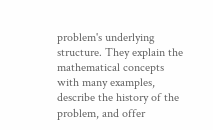problem's underlying structure. They explain the mathematical concepts with many examples, describe the history of the problem, and offer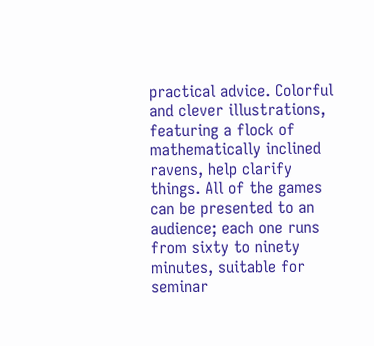practical advice. Colorful and clever illustrations, featuring a flock of mathematically inclined ravens, help clarify things. All of the games can be presented to an audience; each one runs from sixty to ninety minutes, suitable for seminar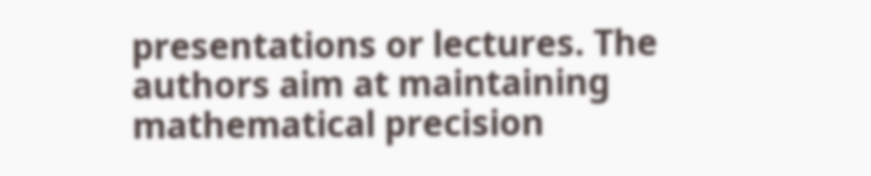presentations or lectures. The authors aim at maintaining mathematical precision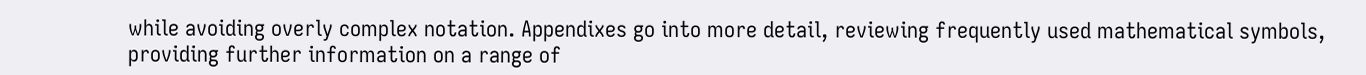while avoiding overly complex notation. Appendixes go into more detail, reviewing frequently used mathematical symbols, providing further information on a range of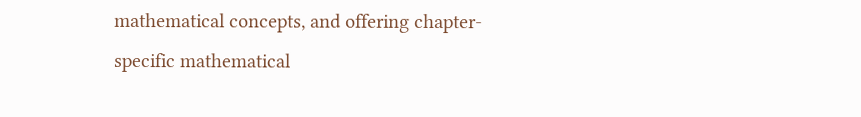mathematical concepts, and offering chapter-specific mathematical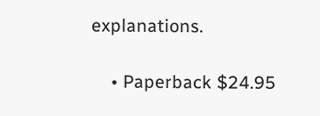explanations.

    • Paperback $24.95